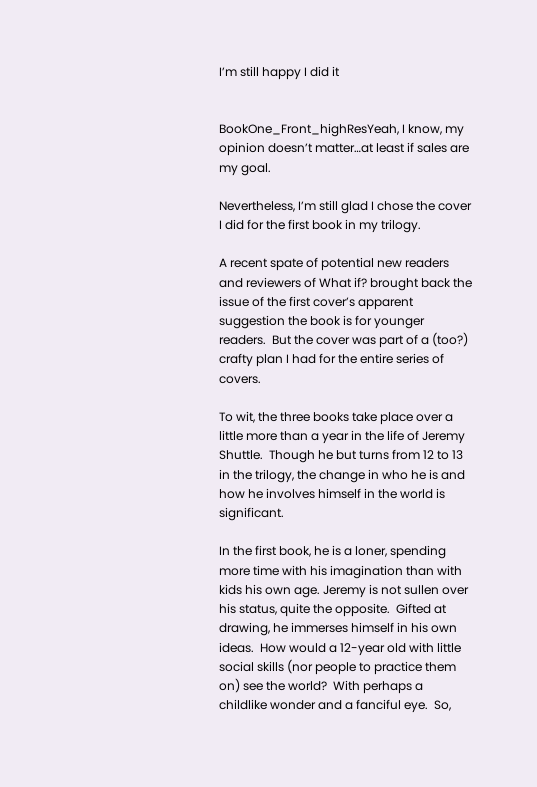I’m still happy I did it


BookOne_Front_highResYeah, I know, my opinion doesn’t matter…at least if sales are my goal.

Nevertheless, I’m still glad I chose the cover I did for the first book in my trilogy.

A recent spate of potential new readers and reviewers of What if? brought back the issue of the first cover’s apparent suggestion the book is for younger readers.  But the cover was part of a (too?) crafty plan I had for the entire series of covers.

To wit, the three books take place over a little more than a year in the life of Jeremy Shuttle.  Though he but turns from 12 to 13 in the trilogy, the change in who he is and how he involves himself in the world is significant.

In the first book, he is a loner, spending more time with his imagination than with kids his own age. Jeremy is not sullen over his status, quite the opposite.  Gifted at drawing, he immerses himself in his own ideas.  How would a 12-year old with little social skills (nor people to practice them on) see the world?  With perhaps a childlike wonder and a fanciful eye.  So,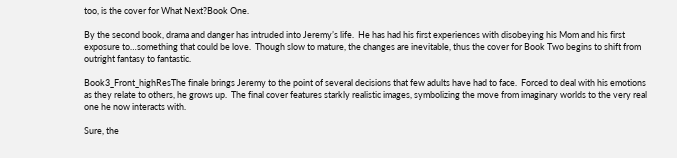too, is the cover for What Next?Book One.

By the second book, drama and danger has intruded into Jeremy’s life.  He has had his first experiences with disobeying his Mom and his first exposure to…something that could be love.  Though slow to mature, the changes are inevitable, thus the cover for Book Two begins to shift from outright fantasy to fantastic.

Book3_Front_highResThe finale brings Jeremy to the point of several decisions that few adults have had to face.  Forced to deal with his emotions as they relate to others, he grows up.  The final cover features starkly realistic images, symbolizing the move from imaginary worlds to the very real one he now interacts with.

Sure, the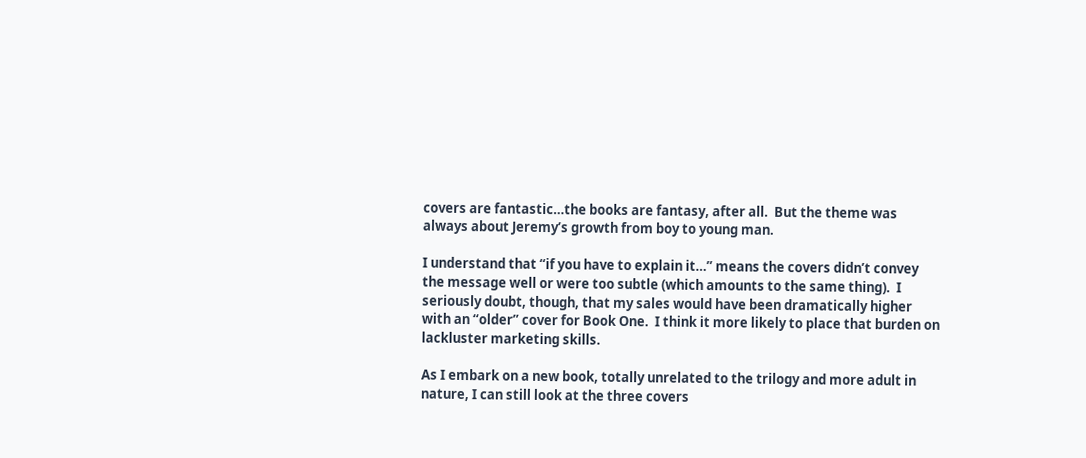covers are fantastic…the books are fantasy, after all.  But the theme was always about Jeremy’s growth from boy to young man.

I understand that “if you have to explain it…” means the covers didn’t convey the message well or were too subtle (which amounts to the same thing).  I seriously doubt, though, that my sales would have been dramatically higher with an “older” cover for Book One.  I think it more likely to place that burden on lackluster marketing skills.

As I embark on a new book, totally unrelated to the trilogy and more adult in nature, I can still look at the three covers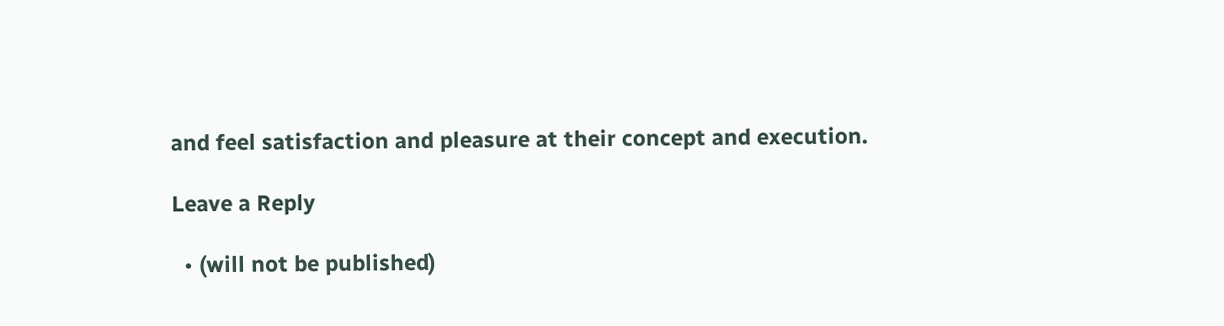and feel satisfaction and pleasure at their concept and execution.

Leave a Reply

  • (will not be published)